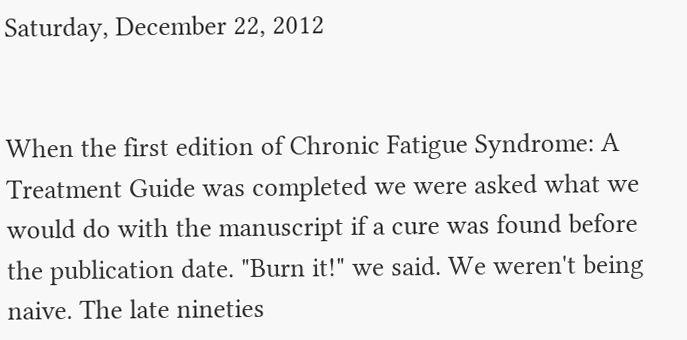Saturday, December 22, 2012


When the first edition of Chronic Fatigue Syndrome: A Treatment Guide was completed we were asked what we would do with the manuscript if a cure was found before the publication date. "Burn it!" we said. We weren't being naive. The late nineties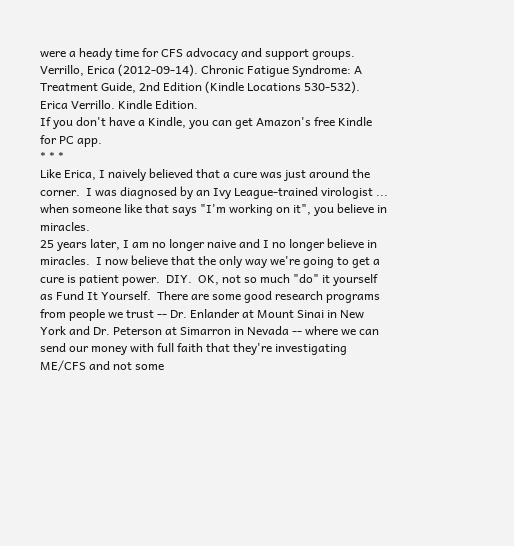were a heady time for CFS advocacy and support groups.
Verrillo, Erica (2012-09-14). Chronic Fatigue Syndrome: A Treatment Guide, 2nd Edition (Kindle Locations 530-532). Erica Verrillo. Kindle Edition.
If you don't have a Kindle, you can get Amazon's free Kindle for PC app.
* * *
Like Erica, I naively believed that a cure was just around the corner.  I was diagnosed by an Ivy League-trained virologist ... when someone like that says "I'm working on it", you believe in miracles.
25 years later, I am no longer naive and I no longer believe in miracles.  I now believe that the only way we're going to get a cure is patient power.  DIY.  OK, not so much "do" it yourself as Fund It Yourself.  There are some good research programs from people we trust -- Dr. Enlander at Mount Sinai in New York and Dr. Peterson at Simarron in Nevada -- where we can send our money with full faith that they're investigating ME/CFS and not some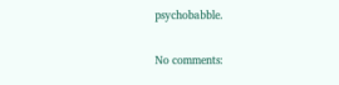psychobabble.

No comments: